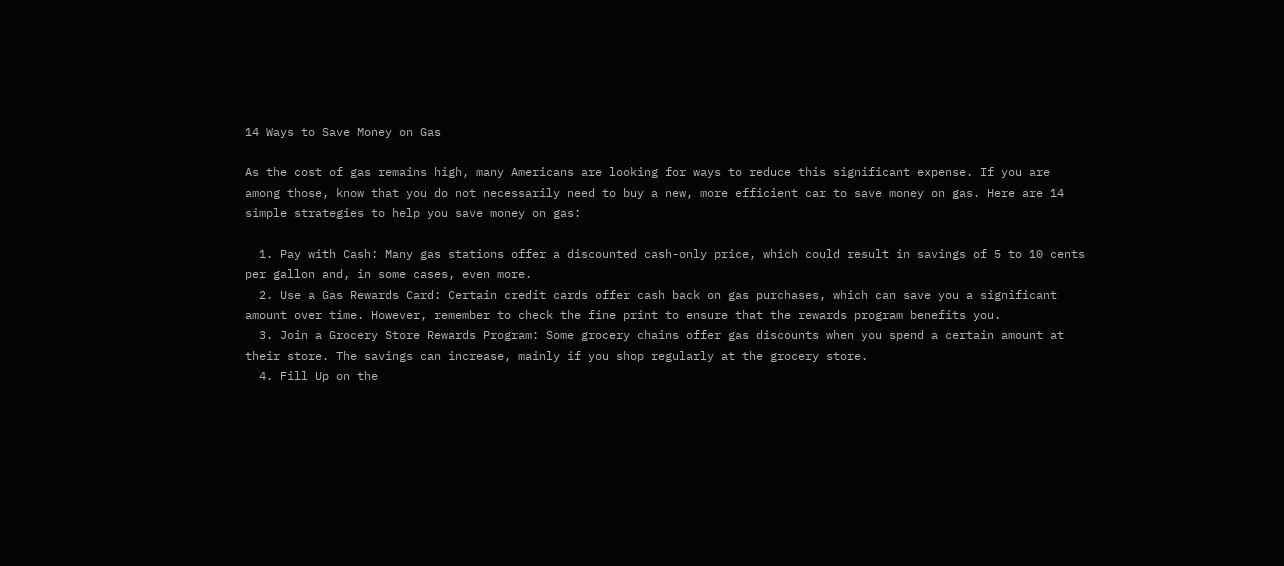14 Ways to Save Money on Gas

As the cost of gas remains high, many Americans are looking for ways to reduce this significant expense. If you are among those, know that you do not necessarily need to buy a new, more efficient car to save money on gas. Here are 14 simple strategies to help you save money on gas:

  1. Pay with Cash: Many gas stations offer a discounted cash-only price, which could result in savings of 5 to 10 cents per gallon and, in some cases, even more.
  2. Use a Gas Rewards Card: Certain credit cards offer cash back on gas purchases, which can save you a significant amount over time. However, remember to check the fine print to ensure that the rewards program benefits you.
  3. Join a Grocery Store Rewards Program: Some grocery chains offer gas discounts when you spend a certain amount at their store. The savings can increase, mainly if you shop regularly at the grocery store.
  4. Fill Up on the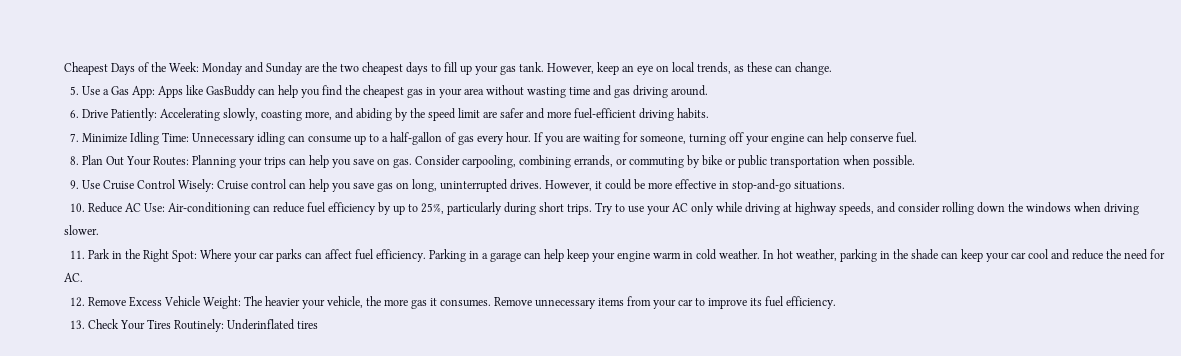Cheapest Days of the Week: Monday and Sunday are the two cheapest days to fill up your gas tank. However, keep an eye on local trends, as these can change.
  5. Use a Gas App: Apps like GasBuddy can help you find the cheapest gas in your area without wasting time and gas driving around.
  6. Drive Patiently: Accelerating slowly, coasting more, and abiding by the speed limit are safer and more fuel-efficient driving habits.
  7. Minimize Idling Time: Unnecessary idling can consume up to a half-gallon of gas every hour. If you are waiting for someone, turning off your engine can help conserve fuel.
  8. Plan Out Your Routes: Planning your trips can help you save on gas. Consider carpooling, combining errands, or commuting by bike or public transportation when possible.
  9. Use Cruise Control Wisely: Cruise control can help you save gas on long, uninterrupted drives. However, it could be more effective in stop-and-go situations.
  10. Reduce AC Use: Air-conditioning can reduce fuel efficiency by up to 25%, particularly during short trips. Try to use your AC only while driving at highway speeds, and consider rolling down the windows when driving slower.
  11. Park in the Right Spot: Where your car parks can affect fuel efficiency. Parking in a garage can help keep your engine warm in cold weather. In hot weather, parking in the shade can keep your car cool and reduce the need for AC.
  12. Remove Excess Vehicle Weight: The heavier your vehicle, the more gas it consumes. Remove unnecessary items from your car to improve its fuel efficiency.
  13. Check Your Tires Routinely: Underinflated tires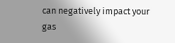can negatively impact your gas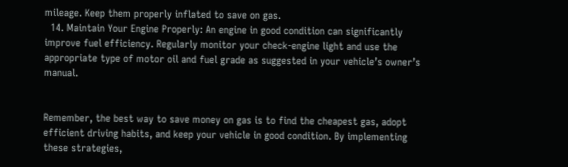mileage. Keep them properly inflated to save on gas.
  14. Maintain Your Engine Properly: An engine in good condition can significantly improve fuel efficiency. Regularly monitor your check-engine light and use the appropriate type of motor oil and fuel grade as suggested in your vehicle’s owner’s manual.


Remember, the best way to save money on gas is to find the cheapest gas, adopt efficient driving habits, and keep your vehicle in good condition. By implementing these strategies,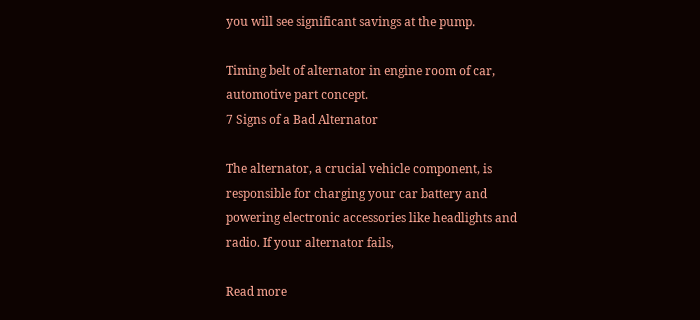you will see significant savings at the pump.

Timing belt of alternator in engine room of car, automotive part concept.
7 Signs of a Bad Alternator

The alternator, a crucial vehicle component, is responsible for charging your car battery and powering electronic accessories like headlights and radio. If your alternator fails,

Read more